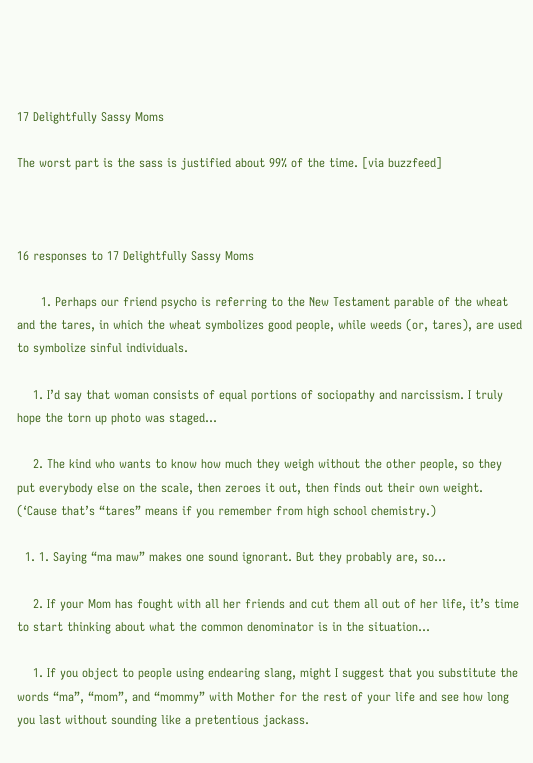17 Delightfully Sassy Moms

The worst part is the sass is justified about 99% of the time. [via buzzfeed]



16 responses to 17 Delightfully Sassy Moms

      1. Perhaps our friend psycho is referring to the New Testament parable of the wheat and the tares, in which the wheat symbolizes good people, while weeds (or, tares), are used to symbolize sinful individuals.

    1. I’d say that woman consists of equal portions of sociopathy and narcissism. I truly hope the torn up photo was staged…

    2. The kind who wants to know how much they weigh without the other people, so they put everybody else on the scale, then zeroes it out, then finds out their own weight. (‘Cause that’s “tares” means if you remember from high school chemistry.)

  1. 1. Saying “ma maw” makes one sound ignorant. But they probably are, so…

    2. If your Mom has fought with all her friends and cut them all out of her life, it’s time to start thinking about what the common denominator is in the situation…

    1. If you object to people using endearing slang, might I suggest that you substitute the words “ma”, “mom”, and “mommy” with Mother for the rest of your life and see how long you last without sounding like a pretentious jackass.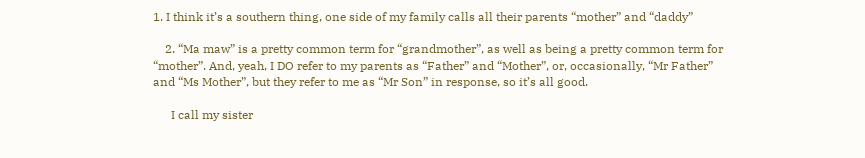1. I think it’s a southern thing, one side of my family calls all their parents “mother” and “daddy”

    2. “Ma maw” is a pretty common term for “grandmother”, as well as being a pretty common term for “mother”. And, yeah, I DO refer to my parents as “Father” and “Mother”, or, occasionally, “Mr Father” and “Ms Mother”, but they refer to me as “Mr Son” in response, so it’s all good.

      I call my sister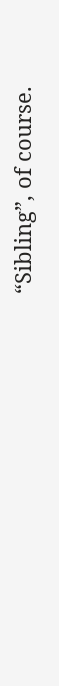“Sibling”, of course.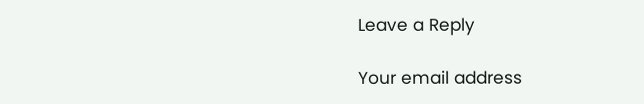Leave a Reply

Your email address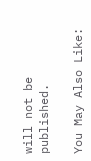will not be published.

You May Also Like: